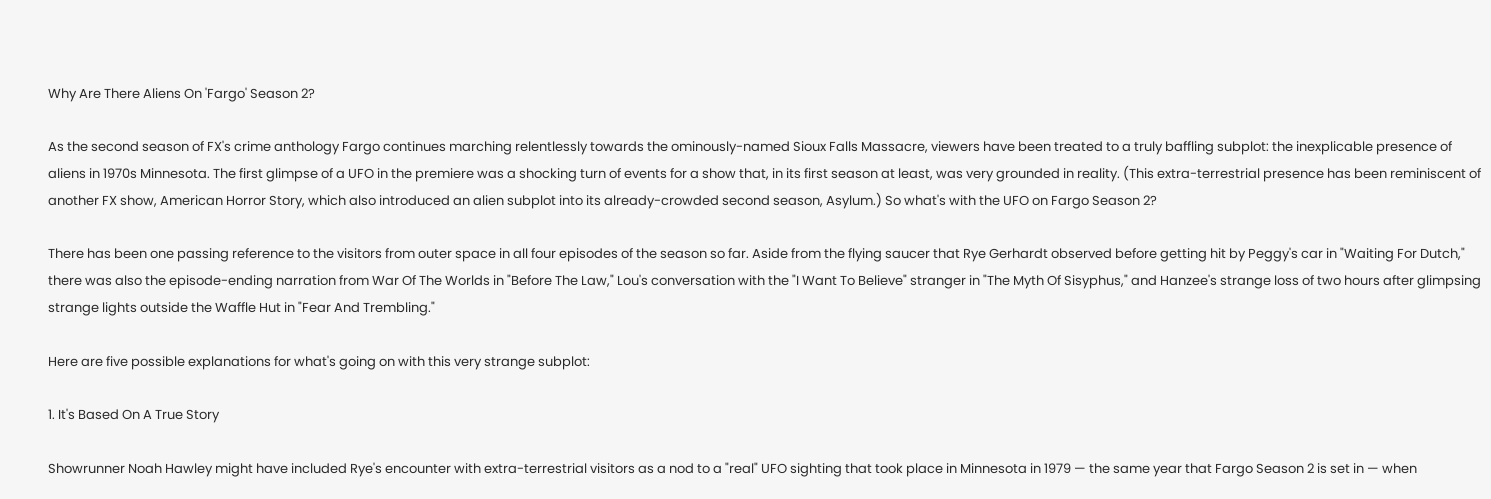Why Are There Aliens On 'Fargo' Season 2?

As the second season of FX's crime anthology Fargo continues marching relentlessly towards the ominously-named Sioux Falls Massacre, viewers have been treated to a truly baffling subplot: the inexplicable presence of aliens in 1970s Minnesota. The first glimpse of a UFO in the premiere was a shocking turn of events for a show that, in its first season at least, was very grounded in reality. (This extra-terrestrial presence has been reminiscent of another FX show, American Horror Story, which also introduced an alien subplot into its already-crowded second season, Asylum.) So what's with the UFO on Fargo Season 2?

There has been one passing reference to the visitors from outer space in all four episodes of the season so far. Aside from the flying saucer that Rye Gerhardt observed before getting hit by Peggy's car in "Waiting For Dutch," there was also the episode-ending narration from War Of The Worlds in "Before The Law," Lou's conversation with the "I Want To Believe" stranger in "The Myth Of Sisyphus," and Hanzee's strange loss of two hours after glimpsing strange lights outside the Waffle Hut in "Fear And Trembling."

Here are five possible explanations for what's going on with this very strange subplot:

1. It's Based On A True Story

Showrunner Noah Hawley might have included Rye's encounter with extra-terrestrial visitors as a nod to a "real" UFO sighting that took place in Minnesota in 1979 — the same year that Fargo Season 2 is set in — when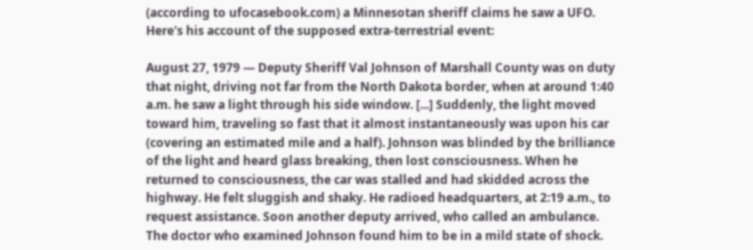(according to ufocasebook.com) a Minnesotan sheriff claims he saw a UFO. Here's his account of the supposed extra-terrestrial event:

August 27, 1979 — Deputy Sheriff Val Johnson of Marshall County was on duty that night, driving not far from the North Dakota border, when at around 1:40 a.m. he saw a light through his side window. [...] Suddenly, the light moved toward him, traveling so fast that it almost instantaneously was upon his car (covering an estimated mile and a half). Johnson was blinded by the brilliance of the light and heard glass breaking, then lost consciousness. When he returned to consciousness, the car was stalled and had skidded across the highway. He felt sluggish and shaky. He radioed headquarters, at 2:19 a.m., to request assistance. Soon another deputy arrived, who called an ambulance. The doctor who examined Johnson found him to be in a mild state of shock.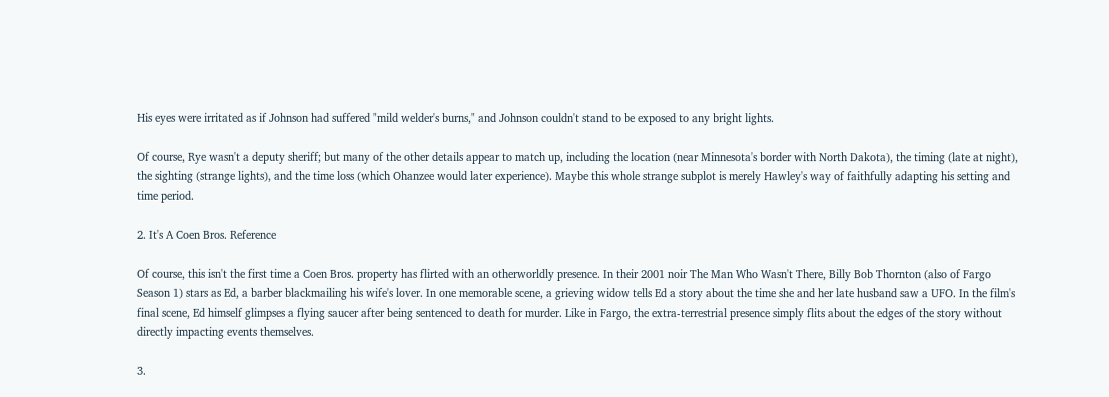His eyes were irritated as if Johnson had suffered "mild welder's burns," and Johnson couldn't stand to be exposed to any bright lights.

Of course, Rye wasn't a deputy sheriff; but many of the other details appear to match up, including the location (near Minnesota's border with North Dakota), the timing (late at night), the sighting (strange lights), and the time loss (which Ohanzee would later experience). Maybe this whole strange subplot is merely Hawley's way of faithfully adapting his setting and time period.

2. It's A Coen Bros. Reference

Of course, this isn't the first time a Coen Bros. property has flirted with an otherworldly presence. In their 2001 noir The Man Who Wasn't There, Billy Bob Thornton (also of Fargo Season 1) stars as Ed, a barber blackmailing his wife's lover. In one memorable scene, a grieving widow tells Ed a story about the time she and her late husband saw a UFO. In the film's final scene, Ed himself glimpses a flying saucer after being sentenced to death for murder. Like in Fargo, the extra-terrestrial presence simply flits about the edges of the story without directly impacting events themselves.

3.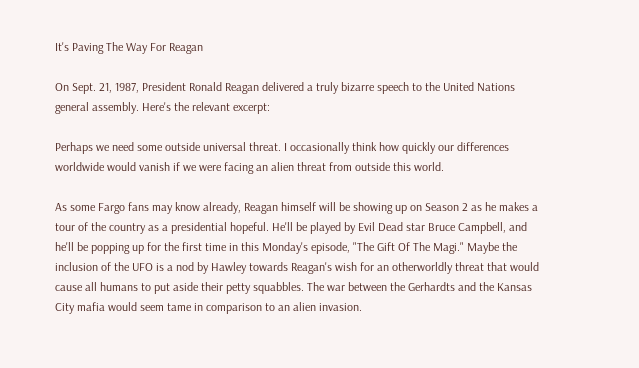It's Paving The Way For Reagan

On Sept. 21, 1987, President Ronald Reagan delivered a truly bizarre speech to the United Nations general assembly. Here's the relevant excerpt:

Perhaps we need some outside universal threat. I occasionally think how quickly our differences worldwide would vanish if we were facing an alien threat from outside this world.

As some Fargo fans may know already, Reagan himself will be showing up on Season 2 as he makes a tour of the country as a presidential hopeful. He'll be played by Evil Dead star Bruce Campbell, and he'll be popping up for the first time in this Monday's episode, "The Gift Of The Magi." Maybe the inclusion of the UFO is a nod by Hawley towards Reagan's wish for an otherworldly threat that would cause all humans to put aside their petty squabbles. The war between the Gerhardts and the Kansas City mafia would seem tame in comparison to an alien invasion.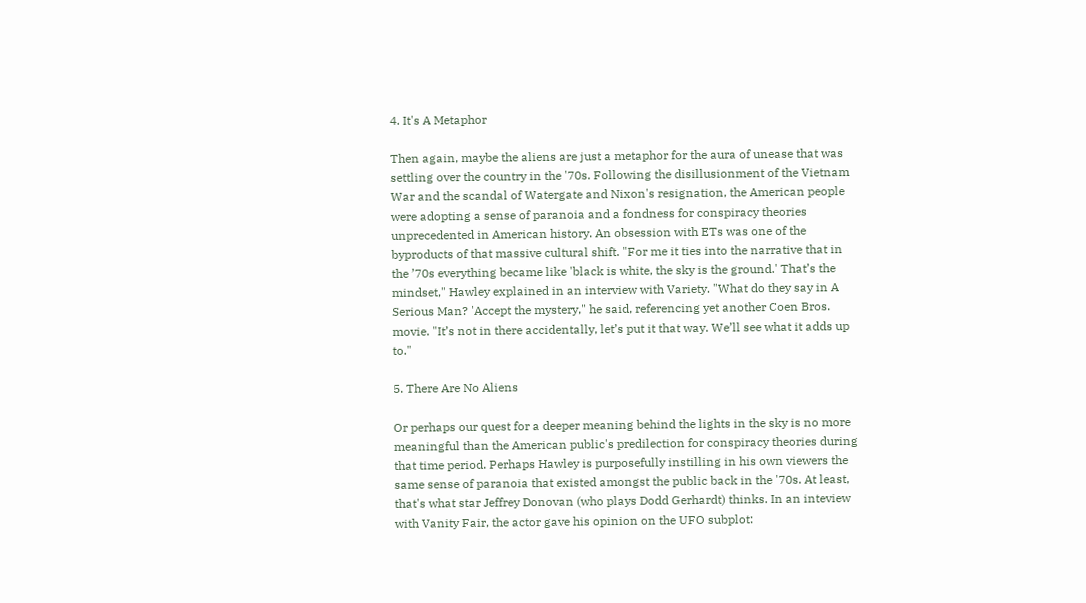4. It's A Metaphor

Then again, maybe the aliens are just a metaphor for the aura of unease that was settling over the country in the '70s. Following the disillusionment of the Vietnam War and the scandal of Watergate and Nixon's resignation, the American people were adopting a sense of paranoia and a fondness for conspiracy theories unprecedented in American history. An obsession with ETs was one of the byproducts of that massive cultural shift. "For me it ties into the narrative that in the ’70s everything became like 'black is white, the sky is the ground.' That’s the mindset," Hawley explained in an interview with Variety. "What do they say in A Serious Man? 'Accept the mystery," he said, referencing yet another Coen Bros. movie. "It’s not in there accidentally, let’s put it that way. We’ll see what it adds up to."

5. There Are No Aliens

Or perhaps our quest for a deeper meaning behind the lights in the sky is no more meaningful than the American public's predilection for conspiracy theories during that time period. Perhaps Hawley is purposefully instilling in his own viewers the same sense of paranoia that existed amongst the public back in the '70s. At least, that's what star Jeffrey Donovan (who plays Dodd Gerhardt) thinks. In an inteview with Vanity Fair, the actor gave his opinion on the UFO subplot: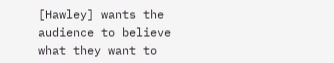[Hawley] wants the audience to believe what they want to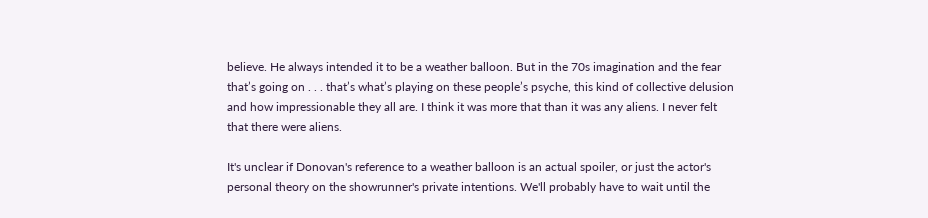believe. He always intended it to be a weather balloon. But in the 70s imagination and the fear that’s going on . . . that’s what’s playing on these people’s psyche, this kind of collective delusion and how impressionable they all are. I think it was more that than it was any aliens. I never felt that there were aliens.

It's unclear if Donovan's reference to a weather balloon is an actual spoiler, or just the actor's personal theory on the showrunner's private intentions. We'll probably have to wait until the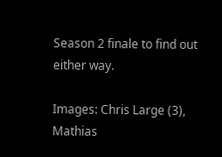Season 2 finale to find out either way.

Images: Chris Large (3), Mathias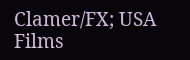Clamer/FX; USA Films